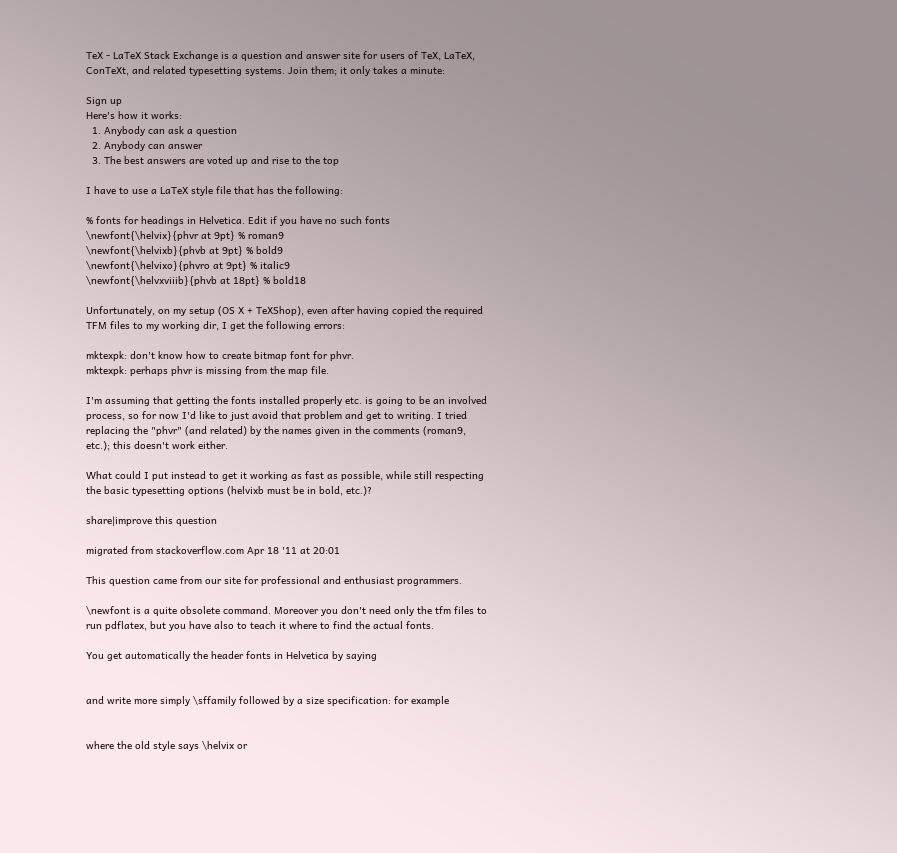TeX - LaTeX Stack Exchange is a question and answer site for users of TeX, LaTeX, ConTeXt, and related typesetting systems. Join them; it only takes a minute:

Sign up
Here's how it works:
  1. Anybody can ask a question
  2. Anybody can answer
  3. The best answers are voted up and rise to the top

I have to use a LaTeX style file that has the following:

% fonts for headings in Helvetica. Edit if you have no such fonts
\newfont{\helvix}{phvr at 9pt} % roman9
\newfont{\helvixb}{phvb at 9pt} % bold9
\newfont{\helvixo}{phvro at 9pt} % italic9
\newfont{\helvxviiib}{phvb at 18pt} % bold18

Unfortunately, on my setup (OS X + TeXShop), even after having copied the required TFM files to my working dir, I get the following errors:

mktexpk: don't know how to create bitmap font for phvr.
mktexpk: perhaps phvr is missing from the map file.

I'm assuming that getting the fonts installed properly etc. is going to be an involved process, so for now I'd like to just avoid that problem and get to writing. I tried replacing the "phvr" (and related) by the names given in the comments (roman9, etc.); this doesn't work either.

What could I put instead to get it working as fast as possible, while still respecting the basic typesetting options (helvixb must be in bold, etc.)?

share|improve this question

migrated from stackoverflow.com Apr 18 '11 at 20:01

This question came from our site for professional and enthusiast programmers.

\newfont is a quite obsolete command. Moreover you don't need only the tfm files to run pdflatex, but you have also to teach it where to find the actual fonts.

You get automatically the header fonts in Helvetica by saying


and write more simply \sffamily followed by a size specification: for example


where the old style says \helvix or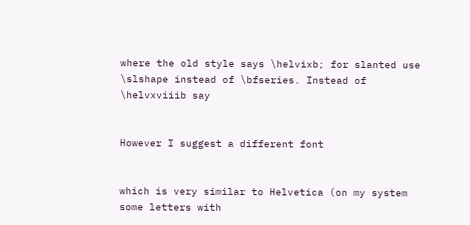where the old style says \helvixb; for slanted use \slshape instead of \bfseries. Instead of \helvxviiib say


However I suggest a different font


which is very similar to Helvetica (on my system some letters with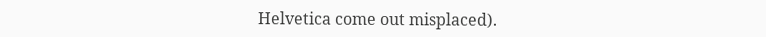Helvetica come out misplaced).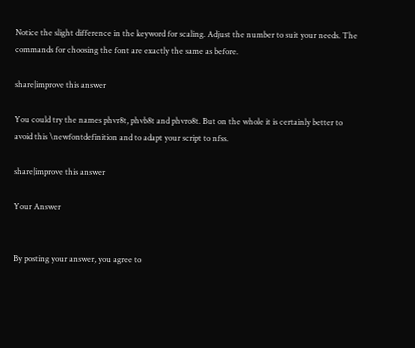Notice the slight difference in the keyword for scaling. Adjust the number to suit your needs. The commands for choosing the font are exactly the same as before.

share|improve this answer

You could try the names phvr8t, phvb8t and phvro8t. But on the whole it is certainly better to avoid this \newfontdefinition and to adapt your script to nfss.

share|improve this answer

Your Answer


By posting your answer, you agree to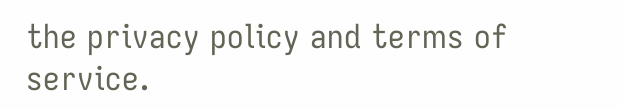the privacy policy and terms of service.